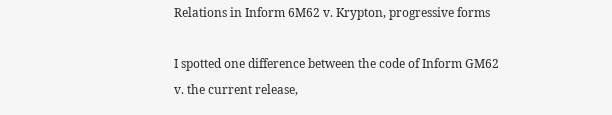Relations in Inform 6M62 v. Krypton, progressive forms

I spotted one difference between the code of Inform GM62 v. the current release,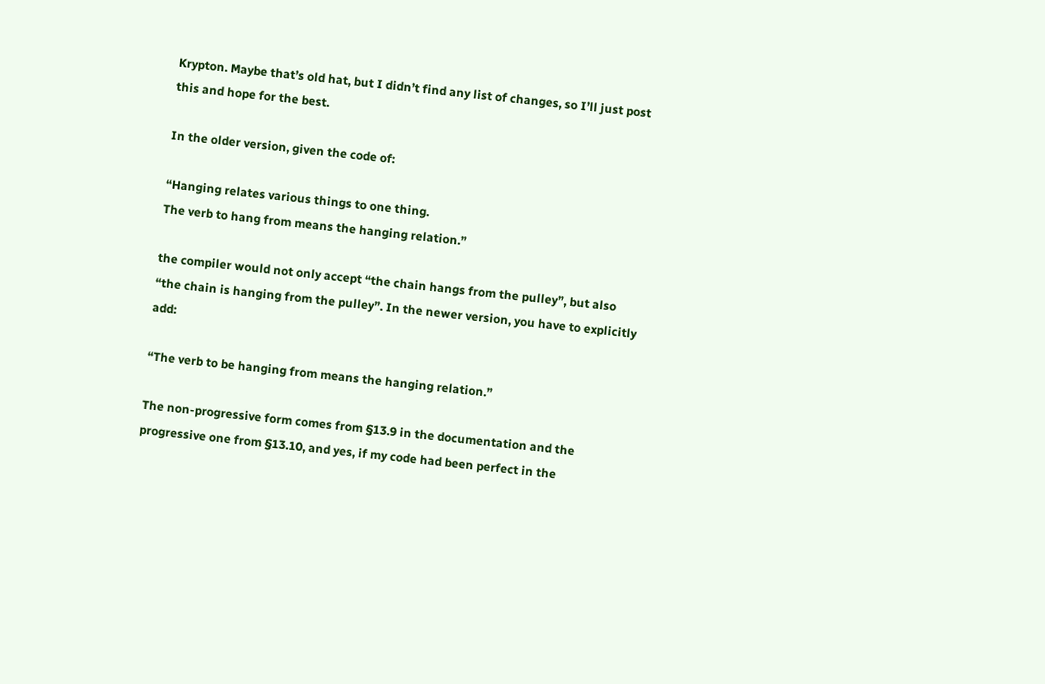Krypton. Maybe that’s old hat, but I didn’t find any list of changes, so I’ll just post this and hope for the best.

In the older version, given the code of:

“Hanging relates various things to one thing.
The verb to hang from means the hanging relation.”

the compiler would not only accept “the chain hangs from the pulley”, but also “the chain is hanging from the pulley”. In the newer version, you have to explicitly add:

“The verb to be hanging from means the hanging relation.”

The non-progressive form comes from §13.9 in the documentation and the progressive one from §13.10, and yes, if my code had been perfect in the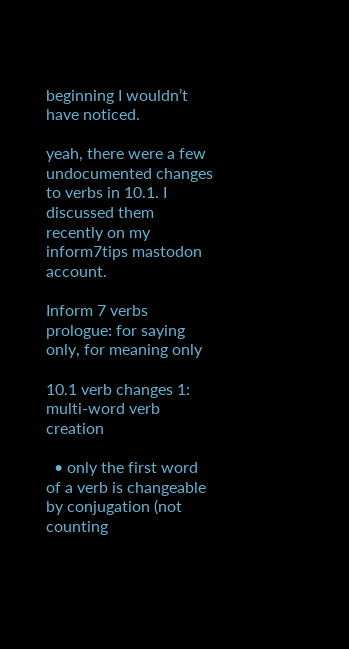beginning I wouldn’t have noticed.

yeah, there were a few undocumented changes to verbs in 10.1. I discussed them recently on my inform7tips mastodon account.

Inform 7 verbs prologue: for saying only, for meaning only

10.1 verb changes 1: multi-word verb creation

  • only the first word of a verb is changeable by conjugation (not counting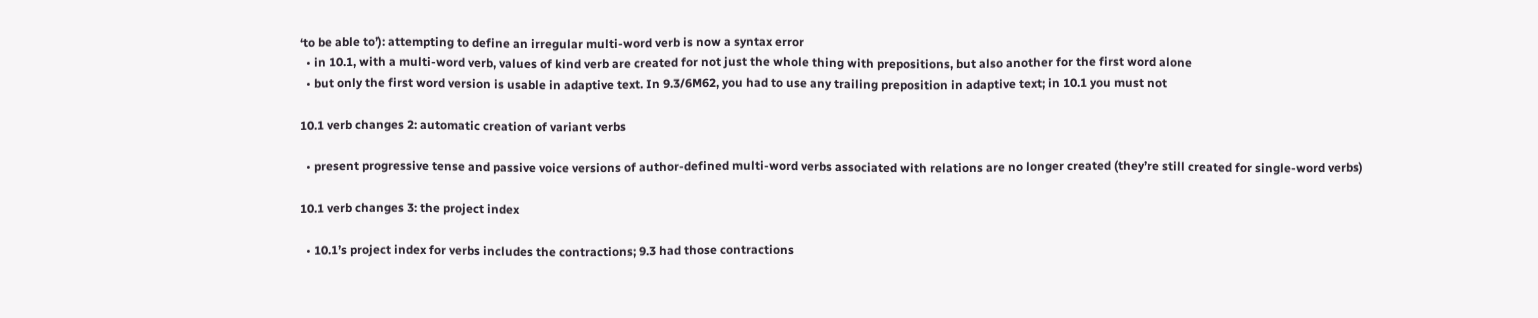‘to be able to’): attempting to define an irregular multi-word verb is now a syntax error
  • in 10.1, with a multi-word verb, values of kind verb are created for not just the whole thing with prepositions, but also another for the first word alone
  • but only the first word version is usable in adaptive text. In 9.3/6M62, you had to use any trailing preposition in adaptive text; in 10.1 you must not

10.1 verb changes 2: automatic creation of variant verbs

  • present progressive tense and passive voice versions of author-defined multi-word verbs associated with relations are no longer created (they’re still created for single-word verbs)

10.1 verb changes 3: the project index

  • 10.1’s project index for verbs includes the contractions; 9.3 had those contractions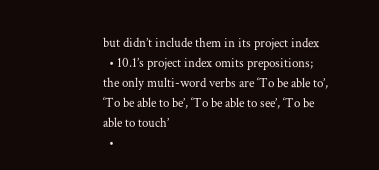but didn’t include them in its project index
  • 10.1’s project index omits prepositions; the only multi-word verbs are ‘To be able to’, ‘To be able to be’, ‘To be able to see’, ‘To be able to touch’
  •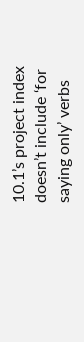10.1’s project index doesn’t include ‘for saying only’ verbs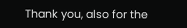Thank you, also for the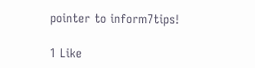pointer to inform7tips!

1 Like